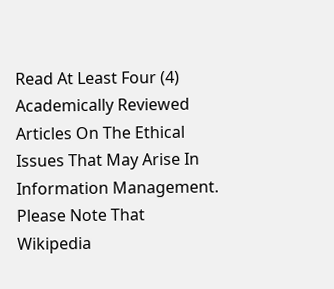Read At Least Four (4) Academically Reviewed Articles On The Ethical Issues That May Arise In Information Management. Please Note That Wikipedia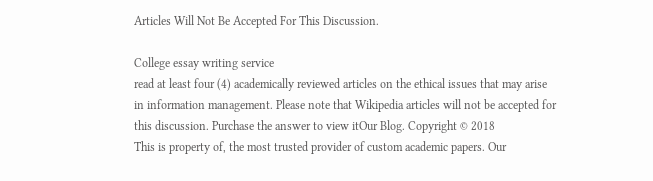Articles Will Not Be Accepted For This Discussion.

College essay writing service
read at least four (4) academically reviewed articles on the ethical issues that may arise in information management. Please note that Wikipedia articles will not be accepted for this discussion. Purchase the answer to view itOur Blog. Copyright © 2018
This is property of, the most trusted provider of custom academic papers. Our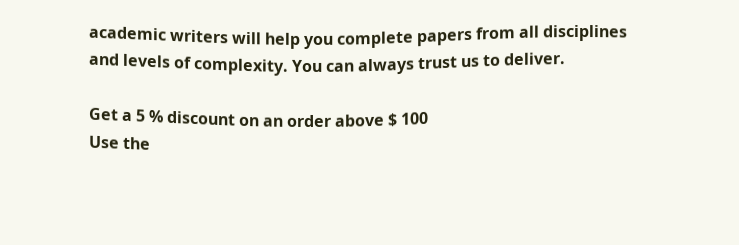academic writers will help you complete papers from all disciplines and levels of complexity. You can always trust us to deliver.

Get a 5 % discount on an order above $ 100
Use the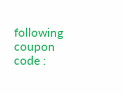following coupon code :